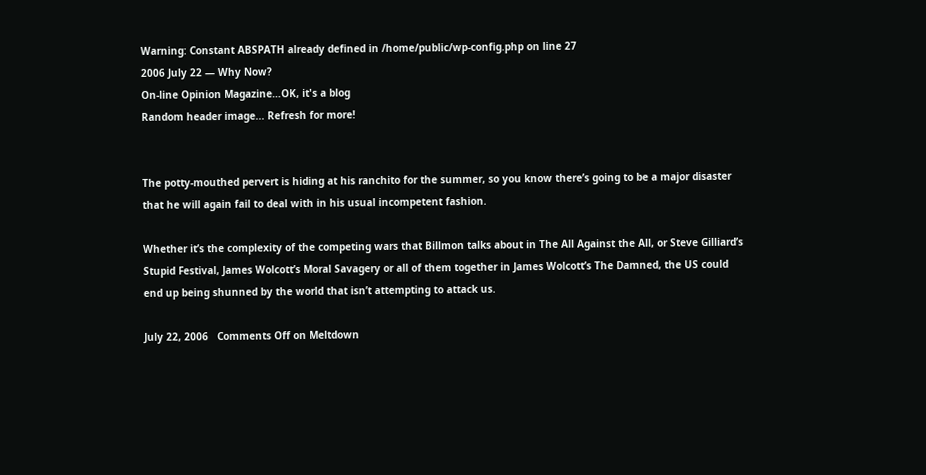Warning: Constant ABSPATH already defined in /home/public/wp-config.php on line 27
2006 July 22 — Why Now?
On-line Opinion Magazine…OK, it's a blog
Random header image... Refresh for more!


The potty-mouthed pervert is hiding at his ranchito for the summer, so you know there’s going to be a major disaster that he will again fail to deal with in his usual incompetent fashion.

Whether it’s the complexity of the competing wars that Billmon talks about in The All Against the All, or Steve Gilliard’s Stupid Festival, James Wolcott’s Moral Savagery or all of them together in James Wolcott’s The Damned, the US could end up being shunned by the world that isn’t attempting to attack us.

July 22, 2006   Comments Off on Meltdown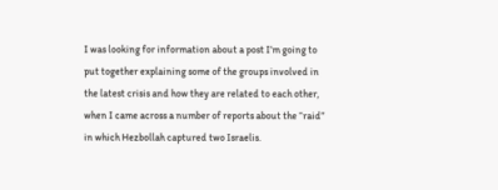I was looking for information about a post I’m going to put together explaining some of the groups involved in the latest crisis and how they are related to each other, when I came across a number of reports about the “raid” in which Hezbollah captured two Israelis.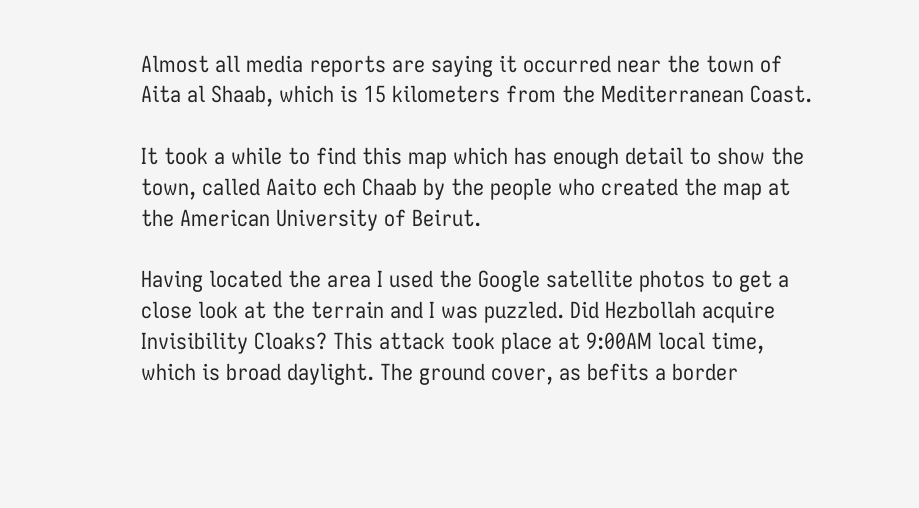Almost all media reports are saying it occurred near the town of Aita al Shaab, which is 15 kilometers from the Mediterranean Coast.

It took a while to find this map which has enough detail to show the town, called Aaito ech Chaab by the people who created the map at the American University of Beirut.

Having located the area I used the Google satellite photos to get a close look at the terrain and I was puzzled. Did Hezbollah acquire Invisibility Cloaks? This attack took place at 9:00AM local time, which is broad daylight. The ground cover, as befits a border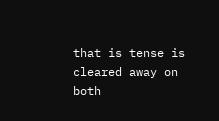that is tense is cleared away on both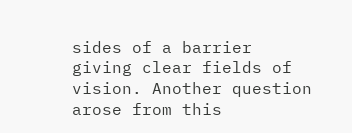sides of a barrier giving clear fields of vision. Another question arose from this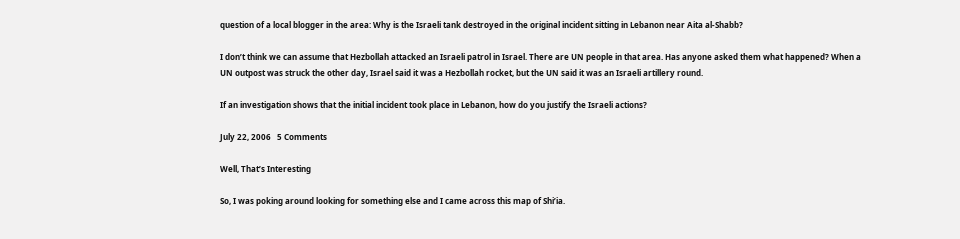question of a local blogger in the area: Why is the Israeli tank destroyed in the original incident sitting in Lebanon near Aita al-Shabb?

I don’t think we can assume that Hezbollah attacked an Israeli patrol in Israel. There are UN people in that area. Has anyone asked them what happened? When a UN outpost was struck the other day, Israel said it was a Hezbollah rocket, but the UN said it was an Israeli artillery round.

If an investigation shows that the initial incident took place in Lebanon, how do you justify the Israeli actions?

July 22, 2006   5 Comments

Well, That’s Interesting

So, I was poking around looking for something else and I came across this map of Shi’ia.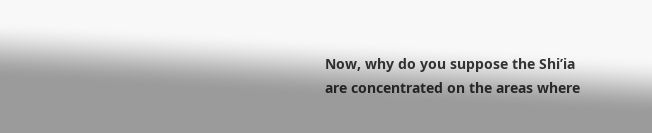Now, why do you suppose the Shi’ia are concentrated on the areas where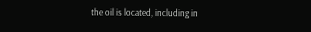the oil is located, including in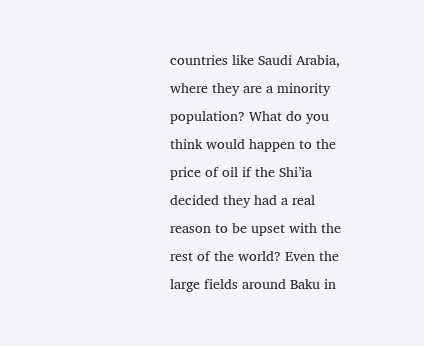countries like Saudi Arabia, where they are a minority population? What do you think would happen to the price of oil if the Shi’ia decided they had a real reason to be upset with the rest of the world? Even the large fields around Baku in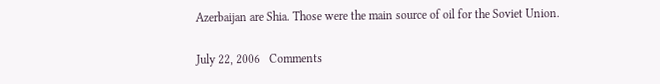Azerbaijan are Shia. Those were the main source of oil for the Soviet Union.

July 22, 2006   Comments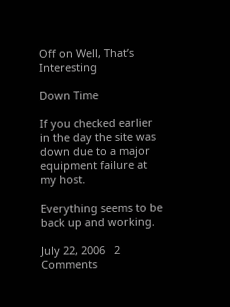Off on Well, That’s Interesting

Down Time

If you checked earlier in the day the site was down due to a major equipment failure at my host.

Everything seems to be back up and working.

July 22, 2006   2 Comments